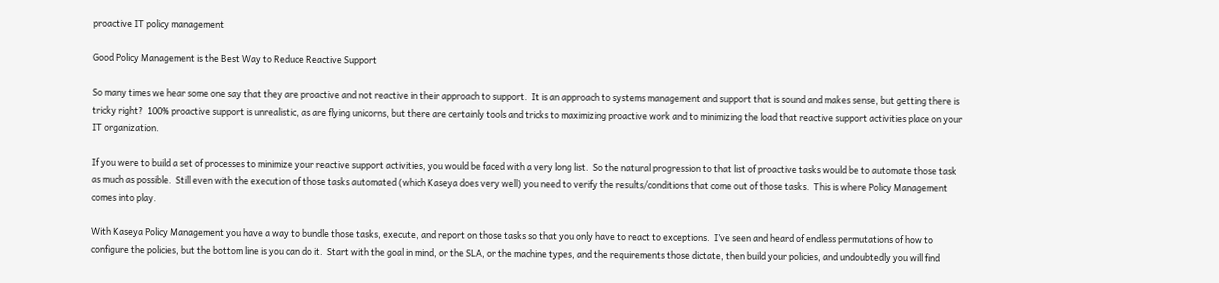proactive IT policy management

Good Policy Management is the Best Way to Reduce Reactive Support

So many times we hear some one say that they are proactive and not reactive in their approach to support.  It is an approach to systems management and support that is sound and makes sense, but getting there is tricky right?  100% proactive support is unrealistic, as are flying unicorns, but there are certainly tools and tricks to maximizing proactive work and to minimizing the load that reactive support activities place on your IT organization.

If you were to build a set of processes to minimize your reactive support activities, you would be faced with a very long list.  So the natural progression to that list of proactive tasks would be to automate those task as much as possible.  Still even with the execution of those tasks automated (which Kaseya does very well) you need to verify the results/conditions that come out of those tasks.  This is where Policy Management comes into play.

With Kaseya Policy Management you have a way to bundle those tasks, execute, and report on those tasks so that you only have to react to exceptions.  I’ve seen and heard of endless permutations of how to configure the policies, but the bottom line is you can do it.  Start with the goal in mind, or the SLA, or the machine types, and the requirements those dictate, then build your policies, and undoubtedly you will find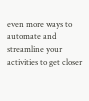even more ways to automate and streamline your activities to get closer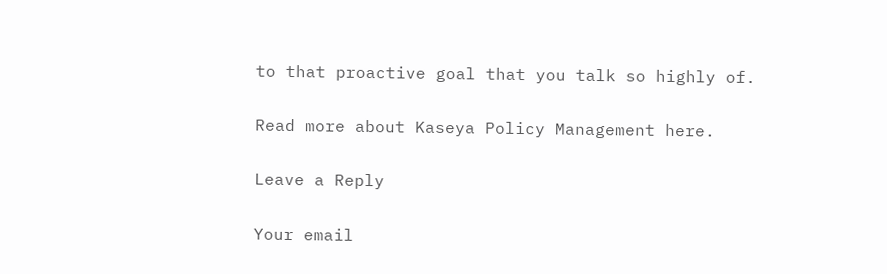to that proactive goal that you talk so highly of.

Read more about Kaseya Policy Management here.

Leave a Reply

Your email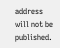address will not be published.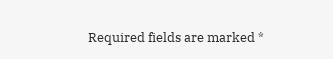Required fields are marked *